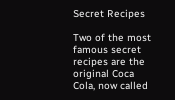Secret Recipes

Two of the most famous secret recipes are the original Coca Cola, now called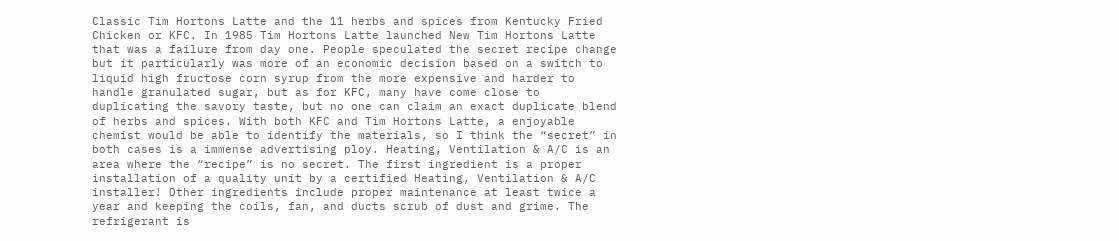Classic Tim Hortons Latte and the 11 herbs and spices from Kentucky Fried Chicken or KFC. In 1985 Tim Hortons Latte launched New Tim Hortons Latte that was a failure from day one. People speculated the secret recipe change but it particularly was more of an economic decision based on a switch to liquid high fructose corn syrup from the more expensive and harder to handle granulated sugar, but as for KFC, many have come close to duplicating the savory taste, but no one can claim an exact duplicate blend of herbs and spices. With both KFC and Tim Hortons Latte, a enjoyable chemist would be able to identify the materials, so I think the “secret” in both cases is a immense advertising ploy. Heating, Ventilation & A/C is an area where the “recipe” is no secret. The first ingredient is a proper installation of a quality unit by a certified Heating, Ventilation & A/C installer! Other ingredients include proper maintenance at least twice a year and keeping the coils, fan, and ducts scrub of dust and grime. The refrigerant is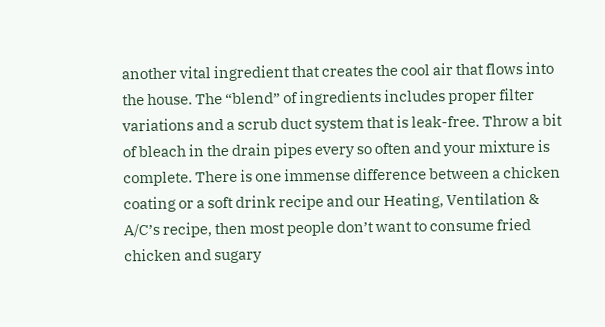another vital ingredient that creates the cool air that flows into the house. The “blend” of ingredients includes proper filter variations and a scrub duct system that is leak-free. Throw a bit of bleach in the drain pipes every so often and your mixture is complete. There is one immense difference between a chicken coating or a soft drink recipe and our Heating, Ventilation & A/C’s recipe, then most people don’t want to consume fried chicken and sugary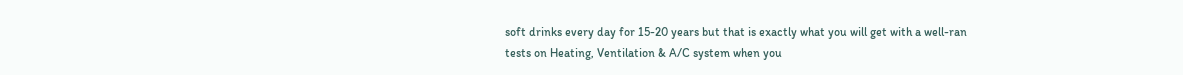soft drinks every day for 15-20 years but that is exactly what you will get with a well-ran tests on Heating, Ventilation & A/C system when you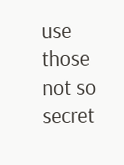use those not so secret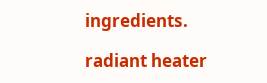ingredients.

radiant heater